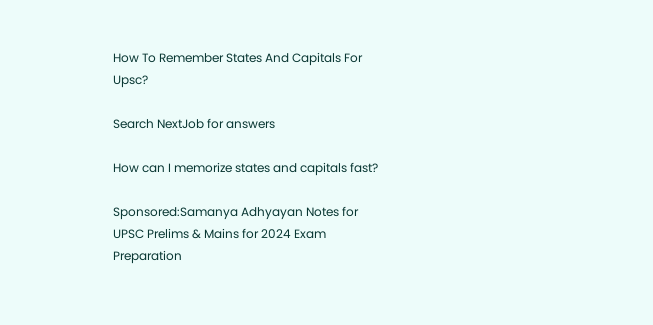How To Remember States And Capitals For Upsc?

Search NextJob for answers

How can I memorize states and capitals fast?

Sponsored:Samanya Adhyayan Notes for UPSC Prelims & Mains for 2024 Exam Preparation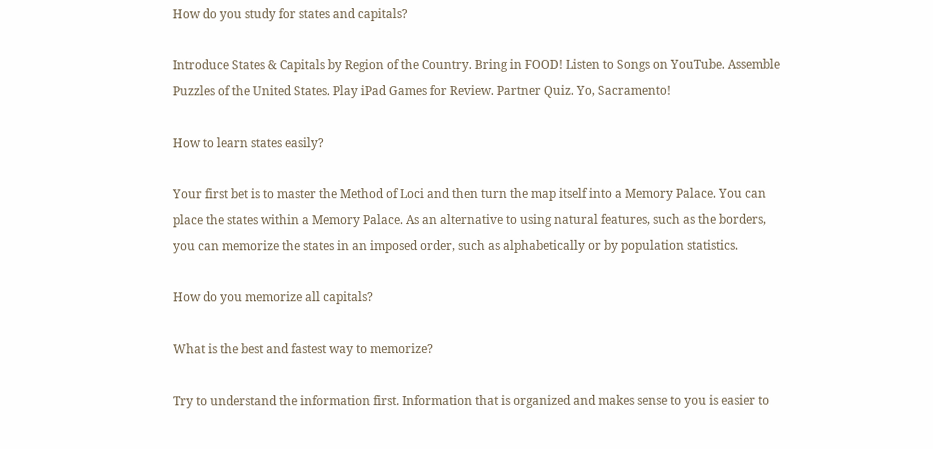How do you study for states and capitals?

Introduce States & Capitals by Region of the Country. Bring in FOOD! Listen to Songs on YouTube. Assemble Puzzles of the United States. Play iPad Games for Review. Partner Quiz. Yo, Sacramento!

How to learn states easily?

Your first bet is to master the Method of Loci and then turn the map itself into a Memory Palace. You can place the states within a Memory Palace. As an alternative to using natural features, such as the borders, you can memorize the states in an imposed order, such as alphabetically or by population statistics.

How do you memorize all capitals?

What is the best and fastest way to memorize?

Try to understand the information first. Information that is organized and makes sense to you is easier to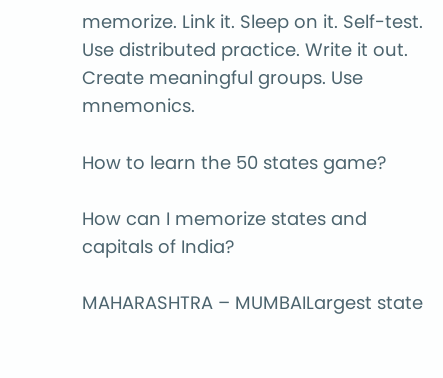memorize. Link it. Sleep on it. Self-test. Use distributed practice. Write it out. Create meaningful groups. Use mnemonics.

How to learn the 50 states game?

How can I memorize states and capitals of India?

MAHARASHTRA – MUMBAILargest state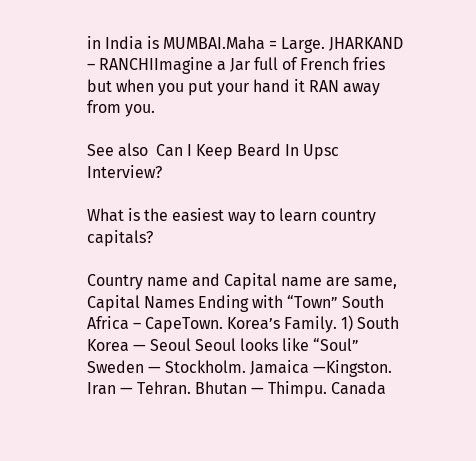in India is MUMBAI.Maha = Large. JHARKAND – RANCHIImagine a Jar full of French fries but when you put your hand it RAN away from you.

See also  Can I Keep Beard In Upsc Interview?

What is the easiest way to learn country capitals?

Country name and Capital name are same, Capital Names Ending with “Town” South Africa – CapeTown. Korea’s Family. 1) South Korea — Seoul Seoul looks like “Soul” Sweden — Stockholm. Jamaica —Kingston. Iran — Tehran. Bhutan — Thimpu. Canada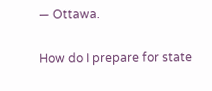— Ottawa.

How do I prepare for state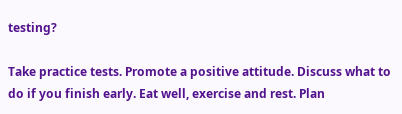testing?

Take practice tests. Promote a positive attitude. Discuss what to do if you finish early. Eat well, exercise and rest. Plan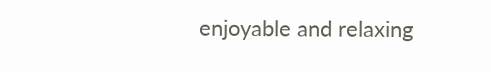enjoyable and relaxing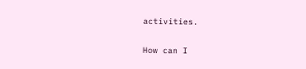activities.

How can I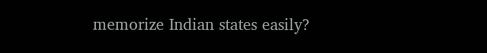memorize Indian states easily?